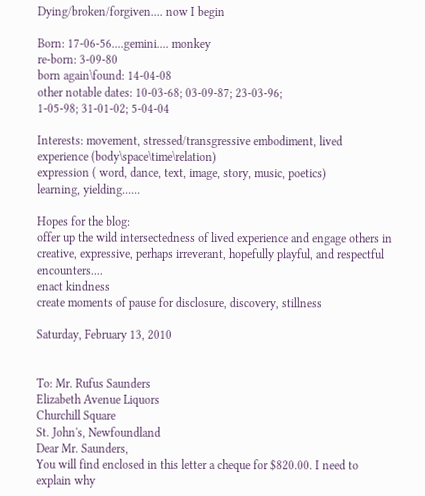Dying/broken/forgiven.... now I begin

Born: 17-06-56....gemini.... monkey
re-born: 3-09-80
born again\found: 14-04-08
other notable dates: 10-03-68; 03-09-87; 23-03-96;
1-05-98; 31-01-02; 5-04-04

Interests: movement, stressed/transgressive embodiment, lived experience (body\space\time\relation)
expression ( word, dance, text, image, story, music, poetics)
learning, yielding......

Hopes for the blog:
offer up the wild intersectedness of lived experience and engage others in creative, expressive, perhaps irreverant, hopefully playful, and respectful encounters....
enact kindness
create moments of pause for disclosure, discovery, stillness

Saturday, February 13, 2010


To: Mr. Rufus Saunders
Elizabeth Avenue Liquors
Churchill Square
St. John's, Newfoundland
Dear Mr. Saunders,
You will find enclosed in this letter a cheque for $820.00. I need to explain why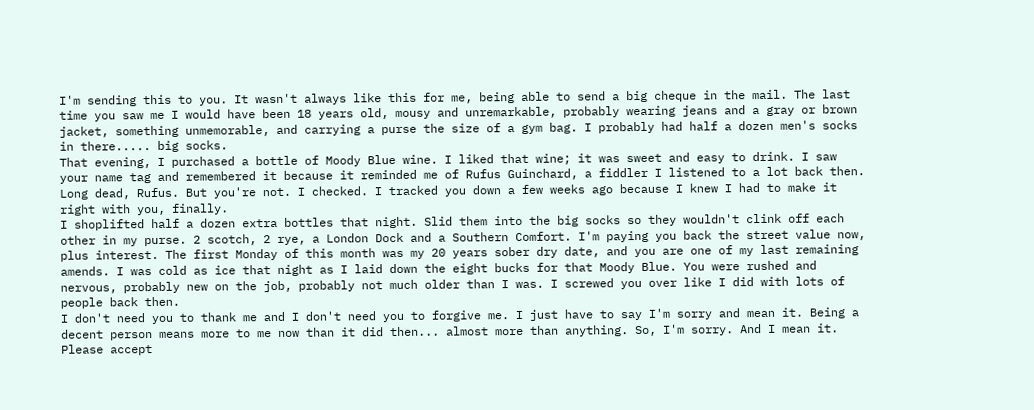I'm sending this to you. It wasn't always like this for me, being able to send a big cheque in the mail. The last time you saw me I would have been 18 years old, mousy and unremarkable, probably wearing jeans and a gray or brown jacket, something unmemorable, and carrying a purse the size of a gym bag. I probably had half a dozen men's socks in there..... big socks.
That evening, I purchased a bottle of Moody Blue wine. I liked that wine; it was sweet and easy to drink. I saw your name tag and remembered it because it reminded me of Rufus Guinchard, a fiddler I listened to a lot back then. Long dead, Rufus. But you're not. I checked. I tracked you down a few weeks ago because I knew I had to make it right with you, finally.
I shoplifted half a dozen extra bottles that night. Slid them into the big socks so they wouldn't clink off each other in my purse. 2 scotch, 2 rye, a London Dock and a Southern Comfort. I'm paying you back the street value now, plus interest. The first Monday of this month was my 20 years sober dry date, and you are one of my last remaining amends. I was cold as ice that night as I laid down the eight bucks for that Moody Blue. You were rushed and nervous, probably new on the job, probably not much older than I was. I screwed you over like I did with lots of people back then.
I don't need you to thank me and I don't need you to forgive me. I just have to say I'm sorry and mean it. Being a decent person means more to me now than it did then... almost more than anything. So, I'm sorry. And I mean it.
Please accept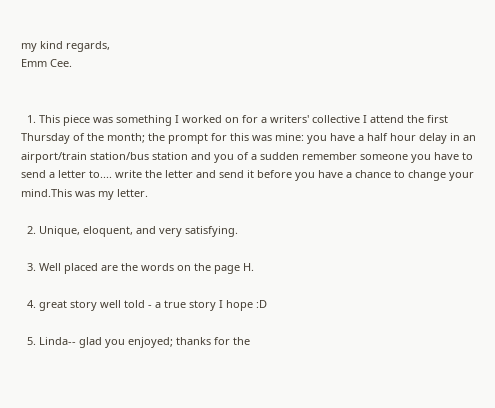my kind regards,
Emm Cee.


  1. This piece was something I worked on for a writers' collective I attend the first Thursday of the month; the prompt for this was mine: you have a half hour delay in an airport/train station/bus station and you of a sudden remember someone you have to send a letter to.... write the letter and send it before you have a chance to change your mind.This was my letter.

  2. Unique, eloquent, and very satisfying.

  3. Well placed are the words on the page H.

  4. great story well told - a true story I hope :D

  5. Linda-- glad you enjoyed; thanks for the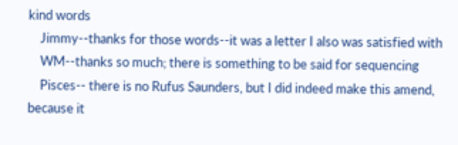kind words
    Jimmy--thanks for those words--it was a letter I also was satisfied with
    WM--thanks so much; there is something to be said for sequencing
    Pisces-- there is no Rufus Saunders, but I did indeed make this amend, because it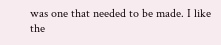was one that needed to be made. I like the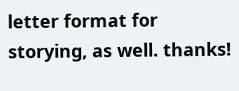letter format for storying, as well. thanks!